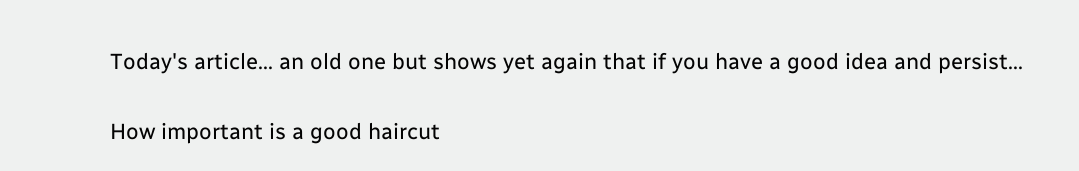Today's article... an old one but shows yet again that if you have a good idea and persist...

How important is a good haircut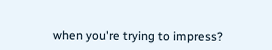when you're trying to impress?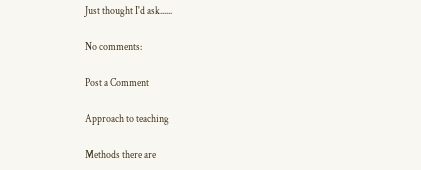Just thought I'd ask......

No comments:

Post a Comment

Approach to teaching

Methods there are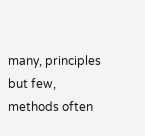many, principles but few, methods often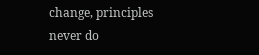change, principles never do